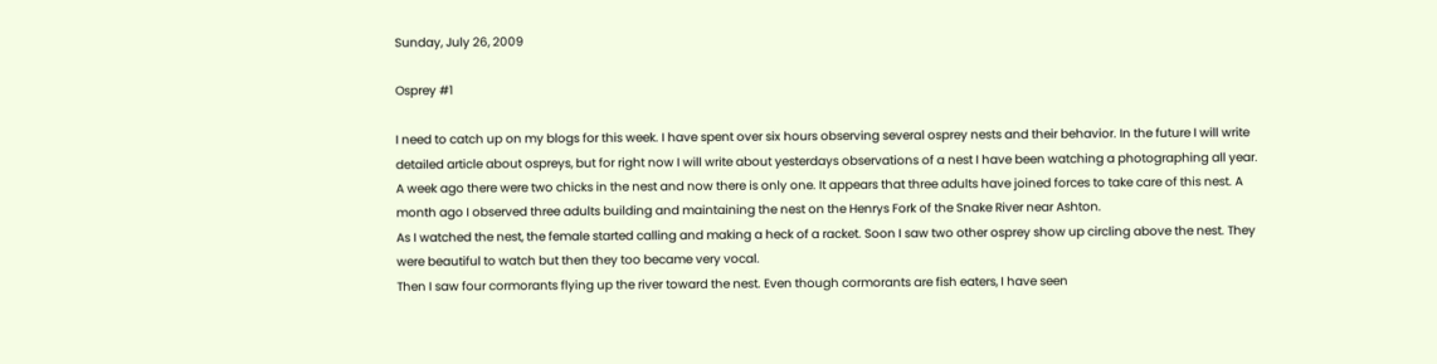Sunday, July 26, 2009

Osprey #1

I need to catch up on my blogs for this week. I have spent over six hours observing several osprey nests and their behavior. In the future I will write detailed article about ospreys, but for right now I will write about yesterdays observations of a nest I have been watching a photographing all year.
A week ago there were two chicks in the nest and now there is only one. It appears that three adults have joined forces to take care of this nest. A month ago I observed three adults building and maintaining the nest on the Henrys Fork of the Snake River near Ashton.
As I watched the nest, the female started calling and making a heck of a racket. Soon I saw two other osprey show up circling above the nest. They were beautiful to watch but then they too became very vocal.
Then I saw four cormorants flying up the river toward the nest. Even though cormorants are fish eaters, I have seen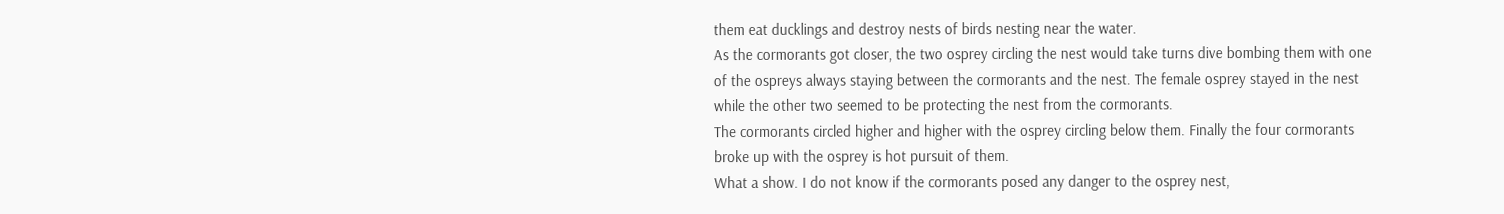them eat ducklings and destroy nests of birds nesting near the water.
As the cormorants got closer, the two osprey circling the nest would take turns dive bombing them with one of the ospreys always staying between the cormorants and the nest. The female osprey stayed in the nest while the other two seemed to be protecting the nest from the cormorants.
The cormorants circled higher and higher with the osprey circling below them. Finally the four cormorants broke up with the osprey is hot pursuit of them.
What a show. I do not know if the cormorants posed any danger to the osprey nest,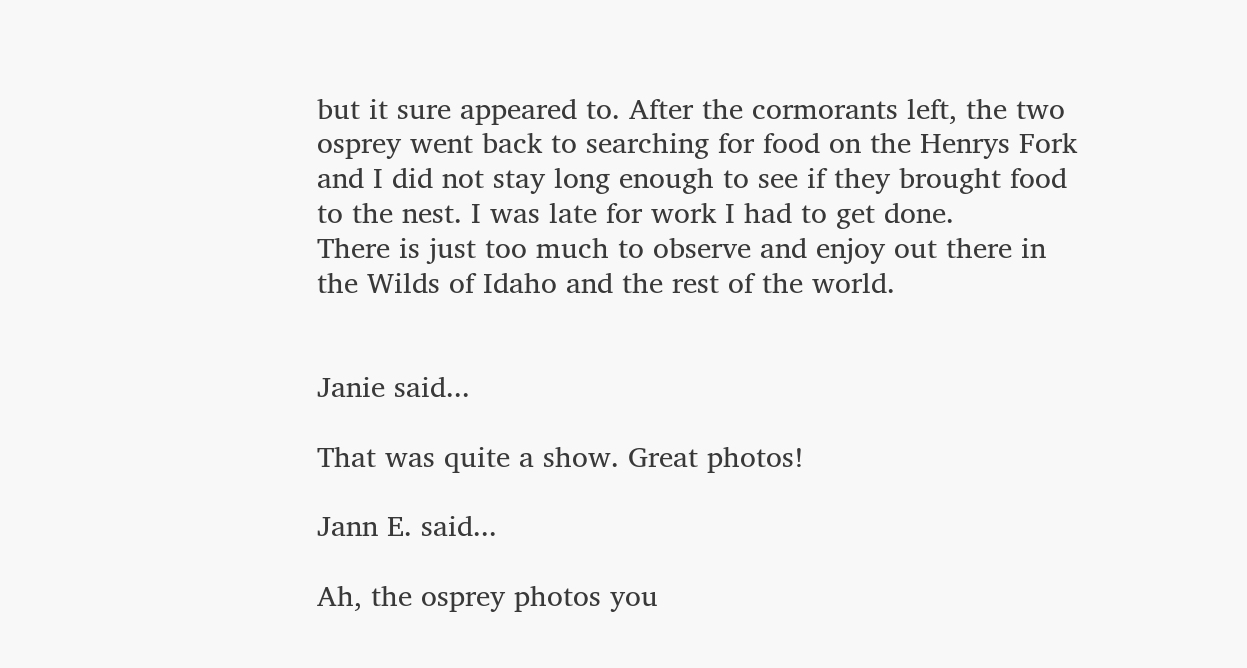but it sure appeared to. After the cormorants left, the two osprey went back to searching for food on the Henrys Fork and I did not stay long enough to see if they brought food to the nest. I was late for work I had to get done.
There is just too much to observe and enjoy out there in the Wilds of Idaho and the rest of the world.


Janie said...

That was quite a show. Great photos!

Jann E. said...

Ah, the osprey photos you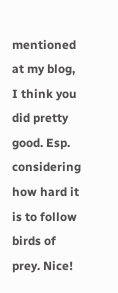mentioned at my blog, I think you did pretty good. Esp. considering how hard it is to follow birds of prey. Nice!